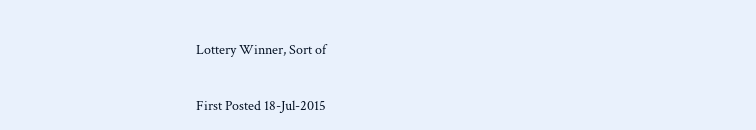Lottery Winner, Sort of

First Posted 18-Jul-2015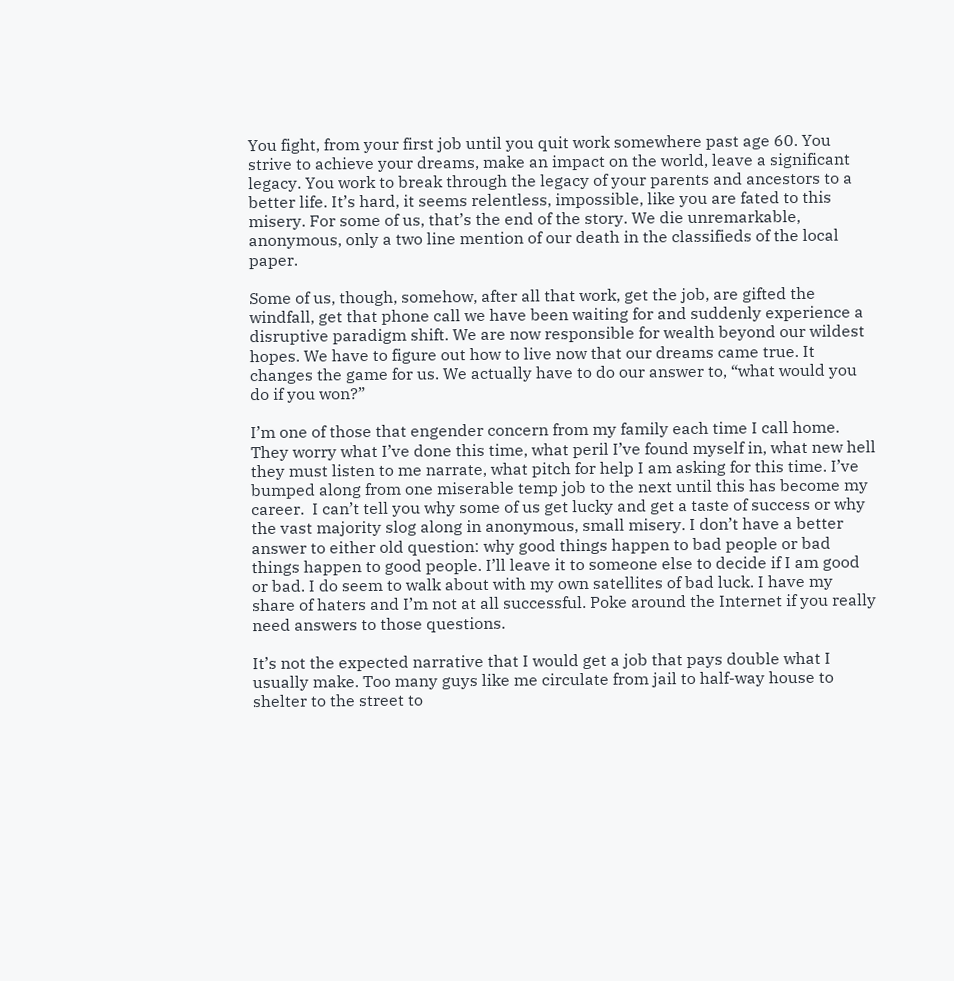You fight, from your first job until you quit work somewhere past age 60. You strive to achieve your dreams, make an impact on the world, leave a significant legacy. You work to break through the legacy of your parents and ancestors to a better life. It’s hard, it seems relentless, impossible, like you are fated to this misery. For some of us, that’s the end of the story. We die unremarkable, anonymous, only a two line mention of our death in the classifieds of the local paper.

Some of us, though, somehow, after all that work, get the job, are gifted the windfall, get that phone call we have been waiting for and suddenly experience a disruptive paradigm shift. We are now responsible for wealth beyond our wildest hopes. We have to figure out how to live now that our dreams came true. It changes the game for us. We actually have to do our answer to, “what would you do if you won?”

I’m one of those that engender concern from my family each time I call home. They worry what I’ve done this time, what peril I’ve found myself in, what new hell they must listen to me narrate, what pitch for help I am asking for this time. I’ve bumped along from one miserable temp job to the next until this has become my career.  I can’t tell you why some of us get lucky and get a taste of success or why the vast majority slog along in anonymous, small misery. I don’t have a better answer to either old question: why good things happen to bad people or bad things happen to good people. I’ll leave it to someone else to decide if I am good or bad. I do seem to walk about with my own satellites of bad luck. I have my share of haters and I’m not at all successful. Poke around the Internet if you really need answers to those questions.

It’s not the expected narrative that I would get a job that pays double what I usually make. Too many guys like me circulate from jail to half-way house to shelter to the street to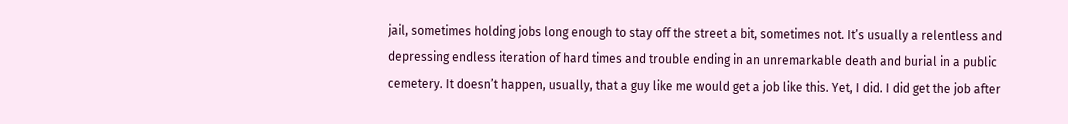jail, sometimes holding jobs long enough to stay off the street a bit, sometimes not. It’s usually a relentless and depressing endless iteration of hard times and trouble ending in an unremarkable death and burial in a public cemetery. It doesn’t happen, usually, that a guy like me would get a job like this. Yet, I did. I did get the job after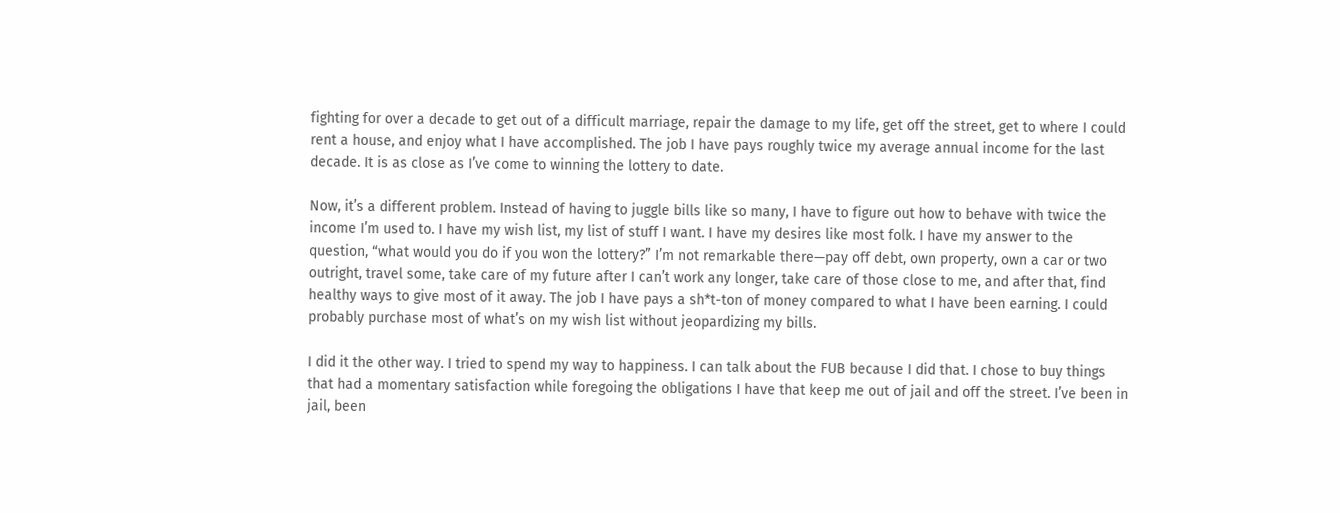fighting for over a decade to get out of a difficult marriage, repair the damage to my life, get off the street, get to where I could rent a house, and enjoy what I have accomplished. The job I have pays roughly twice my average annual income for the last decade. It is as close as I’ve come to winning the lottery to date.

Now, it’s a different problem. Instead of having to juggle bills like so many, I have to figure out how to behave with twice the income I’m used to. I have my wish list, my list of stuff I want. I have my desires like most folk. I have my answer to the question, “what would you do if you won the lottery?” I’m not remarkable there—pay off debt, own property, own a car or two outright, travel some, take care of my future after I can’t work any longer, take care of those close to me, and after that, find healthy ways to give most of it away. The job I have pays a sh*t-ton of money compared to what I have been earning. I could probably purchase most of what’s on my wish list without jeopardizing my bills.

I did it the other way. I tried to spend my way to happiness. I can talk about the FUB because I did that. I chose to buy things that had a momentary satisfaction while foregoing the obligations I have that keep me out of jail and off the street. I’ve been in jail, been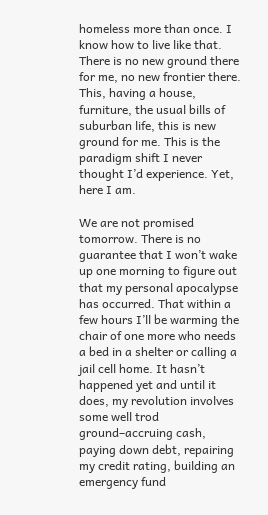homeless more than once. I know how to live like that. There is no new ground there for me, no new frontier there. This, having a house, furniture, the usual bills of suburban life, this is new ground for me. This is the paradigm shift I never thought I’d experience. Yet, here I am.

We are not promised tomorrow. There is no guarantee that I won’t wake up one morning to figure out that my personal apocalypse has occurred. That within a few hours I’ll be warming the chair of one more who needs a bed in a shelter or calling a jail cell home. It hasn’t happened yet and until it does, my revolution involves some well trod ground–accruing cash, paying down debt, repairing my credit rating, building an emergency fund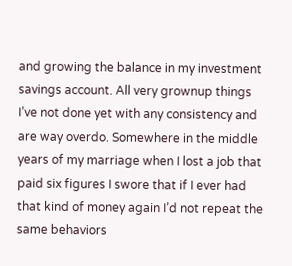and growing the balance in my investment savings account. All very grownup things I’ve not done yet with any consistency and are way overdo. Somewhere in the middle years of my marriage when I lost a job that paid six figures I swore that if I ever had that kind of money again I’d not repeat the same behaviors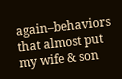again–behaviors that almost put my wife & son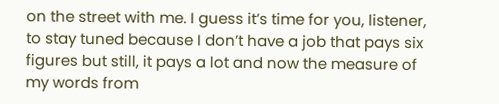on the street with me. I guess it’s time for you, listener, to stay tuned because I don’t have a job that pays six figures but still, it pays a lot and now the measure of my words from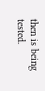then is being tested.